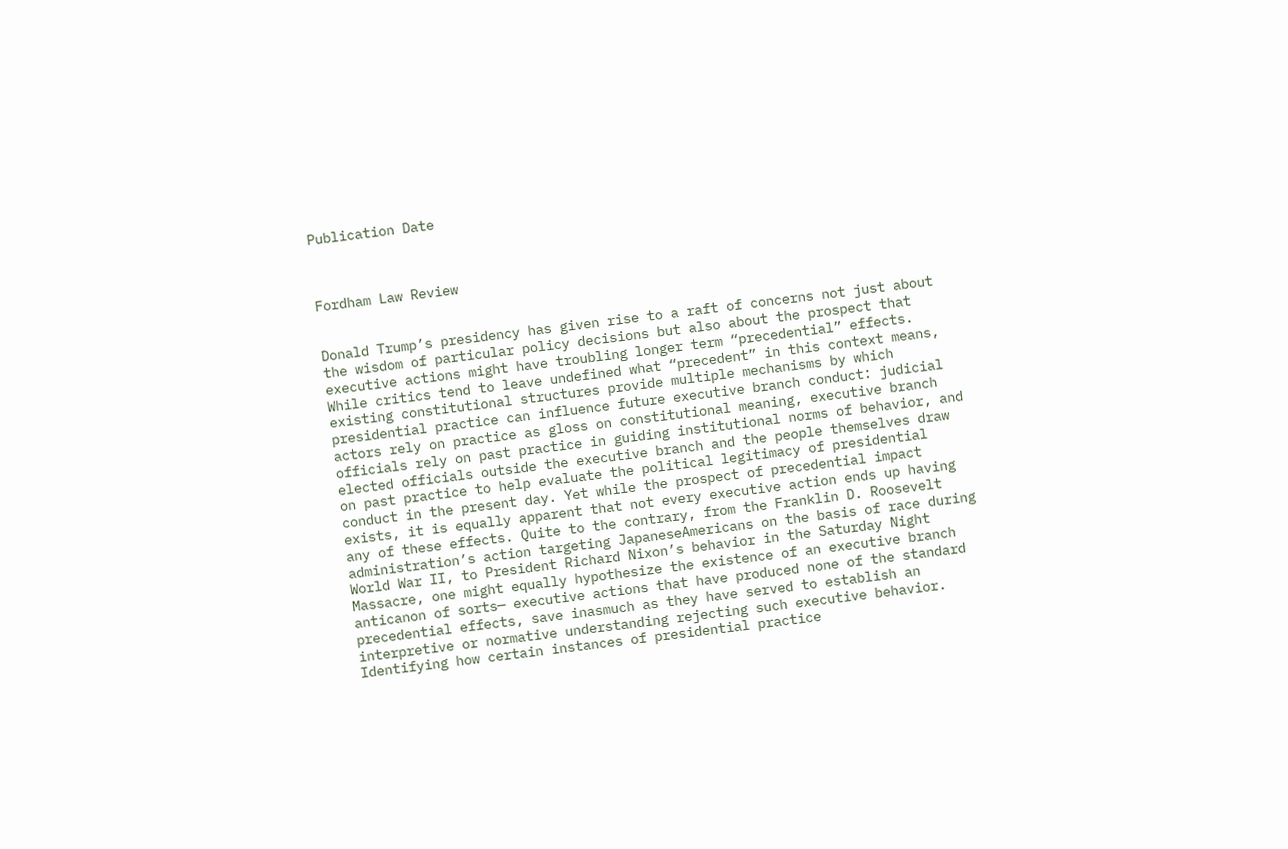Publication Date



Fordham Law Review


Donald Trump’s presidency has given rise to a raft of concerns not just about the wisdom of particular policy decisions but also about the prospect that executive actions might have troubling longer term “precedential” effects. While critics tend to leave undefined what “precedent” in this context means, existing constitutional structures provide multiple mechanisms by which presidential practice can influence future executive branch conduct: judicial actors rely on practice as gloss on constitutional meaning, executive branch officials rely on past practice in guiding institutional norms of behavior, and elected officials outside the executive branch and the people themselves draw on past practice to help evaluate the political legitimacy of presidential conduct in the present day. Yet while the prospect of precedential impact exists, it is equally apparent that not every executive action ends up having any of these effects. Quite to the contrary, from the Franklin D. Roosevelt administration’s action targeting JapaneseAmericans on the basis of race during World War II, to President Richard Nixon’s behavior in the Saturday Night Massacre, one might equally hypothesize the existence of an executive branch anticanon of sorts— executive actions that have produced none of the standard precedential effects, save inasmuch as they have served to establish an interpretive or normative understanding rejecting such executive behavior. Identifying how certain instances of presidential practice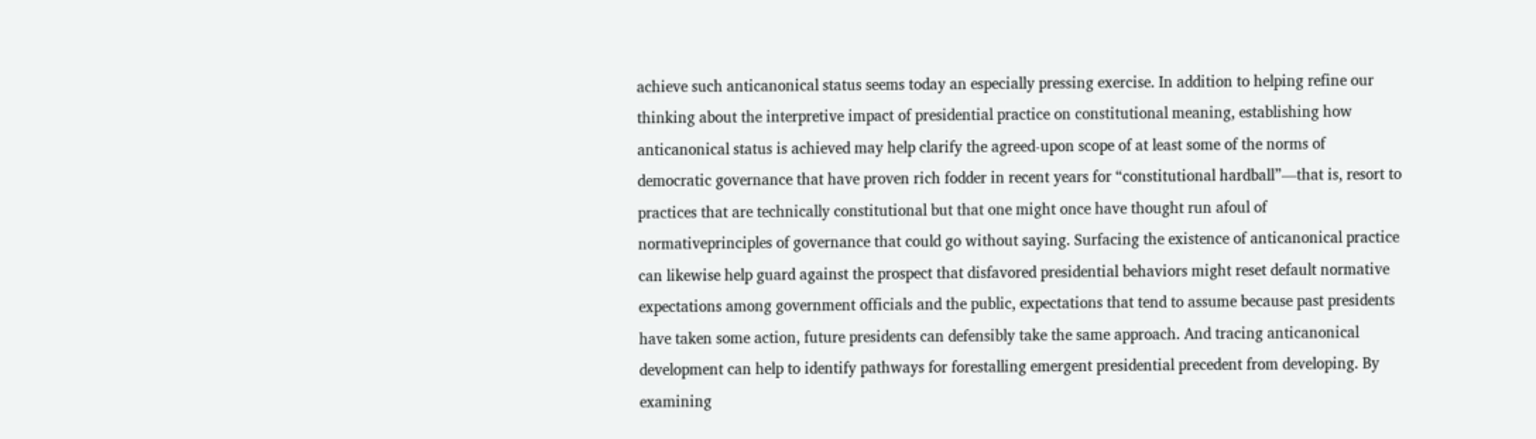achieve such anticanonical status seems today an especially pressing exercise. In addition to helping refine our thinking about the interpretive impact of presidential practice on constitutional meaning, establishing how anticanonical status is achieved may help clarify the agreed-upon scope of at least some of the norms of democratic governance that have proven rich fodder in recent years for “constitutional hardball”—that is, resort to practices that are technically constitutional but that one might once have thought run afoul of normativeprinciples of governance that could go without saying. Surfacing the existence of anticanonical practice can likewise help guard against the prospect that disfavored presidential behaviors might reset default normative expectations among government officials and the public, expectations that tend to assume because past presidents have taken some action, future presidents can defensibly take the same approach. And tracing anticanonical development can help to identify pathways for forestalling emergent presidential precedent from developing. By examining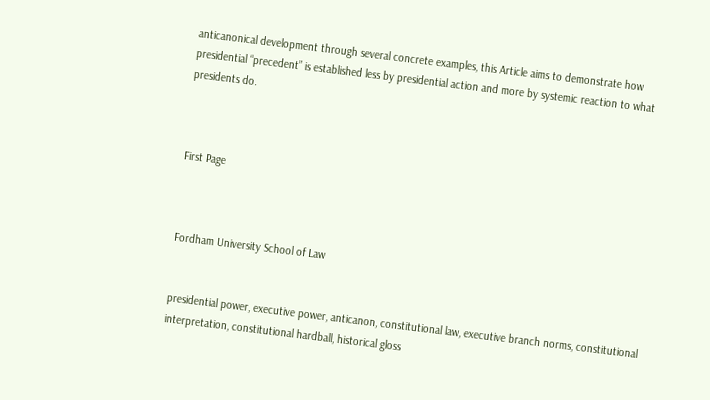anticanonical development through several concrete examples, this Article aims to demonstrate how presidential “precedent” is established less by presidential action and more by systemic reaction to what presidents do.



First Page



Fordham University School of Law


presidential power, executive power, anticanon, constitutional law, executive branch norms, constitutional interpretation, constitutional hardball, historical gloss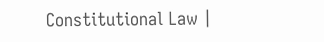Constitutional Law |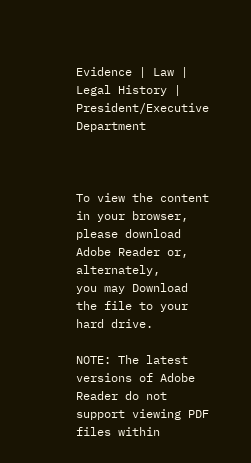Evidence | Law | Legal History | President/Executive Department



To view the content in your browser, please download Adobe Reader or, alternately,
you may Download the file to your hard drive.

NOTE: The latest versions of Adobe Reader do not support viewing PDF files within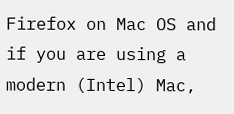Firefox on Mac OS and if you are using a modern (Intel) Mac,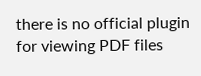there is no official plugin for viewing PDF files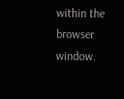within the browser window.